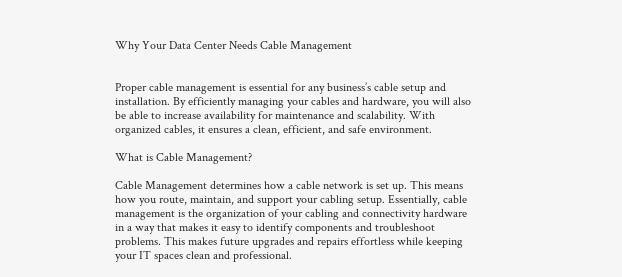Why Your Data Center Needs Cable Management


Proper cable management is essential for any business’s cable setup and installation. By efficiently managing your cables and hardware, you will also be able to increase availability for maintenance and scalability. With organized cables, it ensures a clean, efficient, and safe environment.

What is Cable Management?

Cable Management determines how a cable network is set up. This means how you route, maintain, and support your cabling setup. Essentially, cable management is the organization of your cabling and connectivity hardware in a way that makes it easy to identify components and troubleshoot problems. This makes future upgrades and repairs effortless while keeping your IT spaces clean and professional.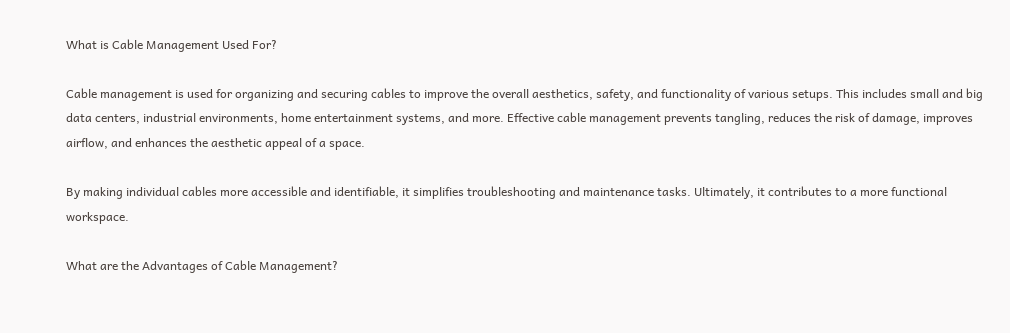What is Cable Management Used For?

Cable management is used for organizing and securing cables to improve the overall aesthetics, safety, and functionality of various setups. This includes small and big data centers, industrial environments, home entertainment systems, and more. Effective cable management prevents tangling, reduces the risk of damage, improves airflow, and enhances the aesthetic appeal of a space.

By making individual cables more accessible and identifiable, it simplifies troubleshooting and maintenance tasks. Ultimately, it contributes to a more functional workspace.

What are the Advantages of Cable Management?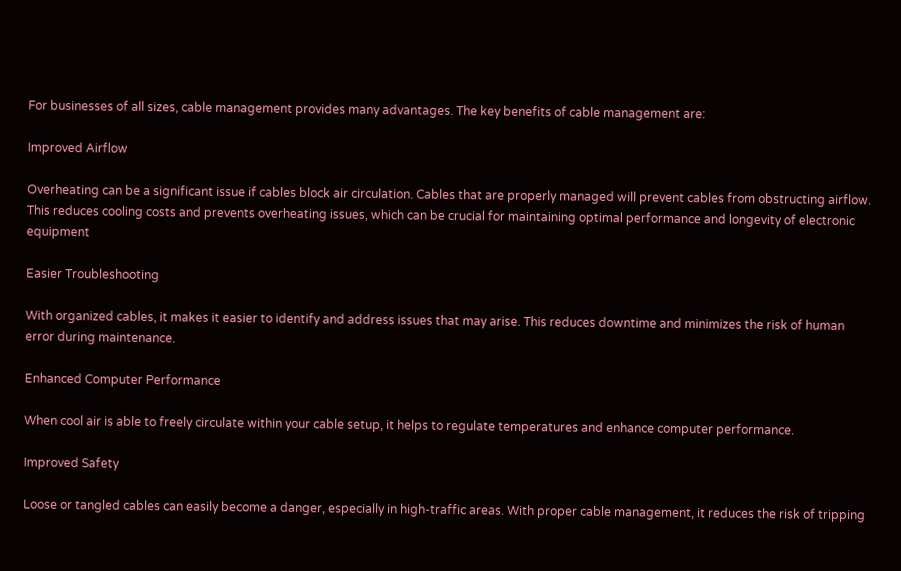For businesses of all sizes, cable management provides many advantages. The key benefits of cable management are:

Improved Airflow

Overheating can be a significant issue if cables block air circulation. Cables that are properly managed will prevent cables from obstructing airflow. This reduces cooling costs and prevents overheating issues, which can be crucial for maintaining optimal performance and longevity of electronic equipment

Easier Troubleshooting

With organized cables, it makes it easier to identify and address issues that may arise. This reduces downtime and minimizes the risk of human error during maintenance.

Enhanced Computer Performance

When cool air is able to freely circulate within your cable setup, it helps to regulate temperatures and enhance computer performance.

Improved Safety

Loose or tangled cables can easily become a danger, especially in high-traffic areas. With proper cable management, it reduces the risk of tripping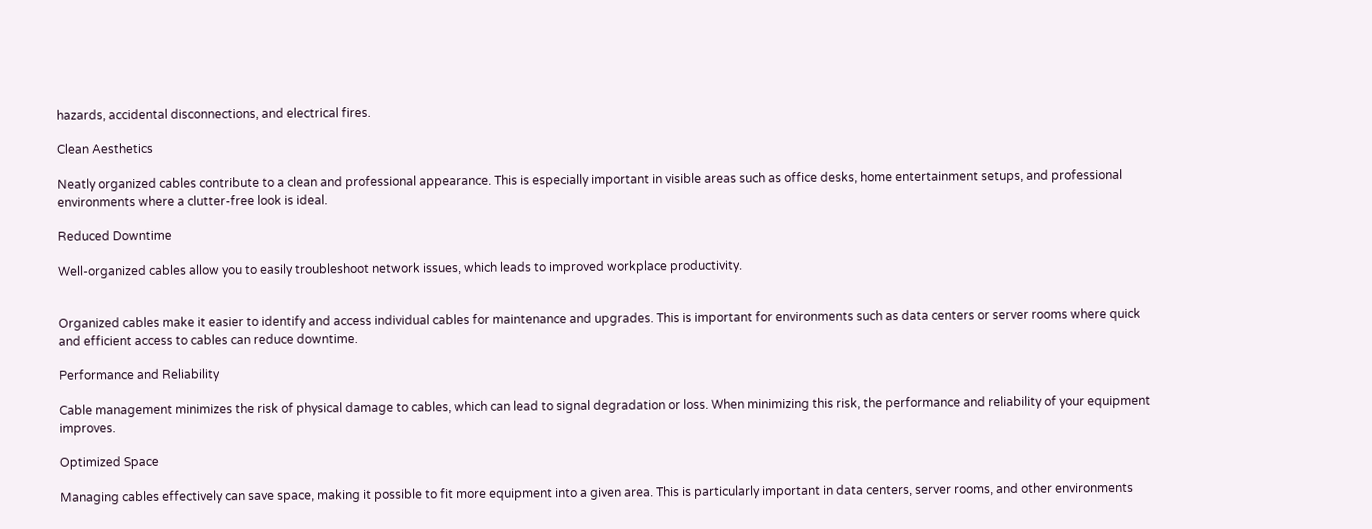hazards, accidental disconnections, and electrical fires.

Clean Aesthetics

Neatly organized cables contribute to a clean and professional appearance. This is especially important in visible areas such as office desks, home entertainment setups, and professional environments where a clutter-free look is ideal.

Reduced Downtime

Well-organized cables allow you to easily troubleshoot network issues, which leads to improved workplace productivity.


Organized cables make it easier to identify and access individual cables for maintenance and upgrades. This is important for environments such as data centers or server rooms where quick and efficient access to cables can reduce downtime.

Performance and Reliability

Cable management minimizes the risk of physical damage to cables, which can lead to signal degradation or loss. When minimizing this risk, the performance and reliability of your equipment improves.

Optimized Space

Managing cables effectively can save space, making it possible to fit more equipment into a given area. This is particularly important in data centers, server rooms, and other environments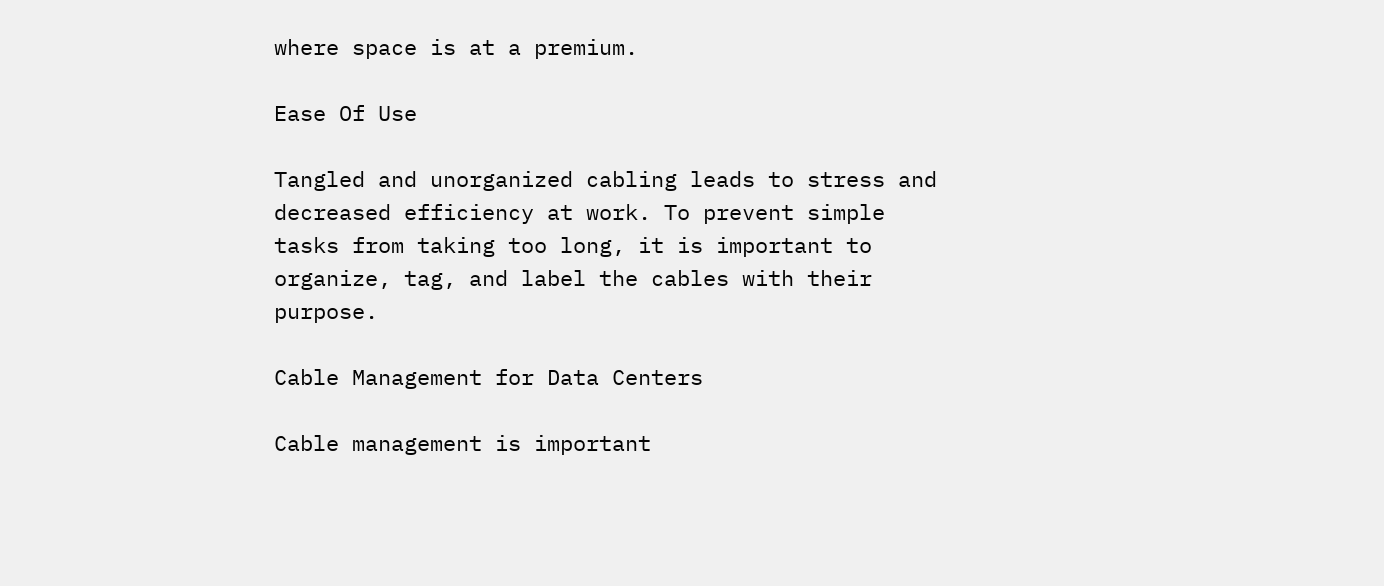where space is at a premium.

Ease Of Use

Tangled and unorganized cabling leads to stress and decreased efficiency at work. To prevent simple tasks from taking too long, it is important to organize, tag, and label the cables with their purpose.

Cable Management for Data Centers

Cable management is important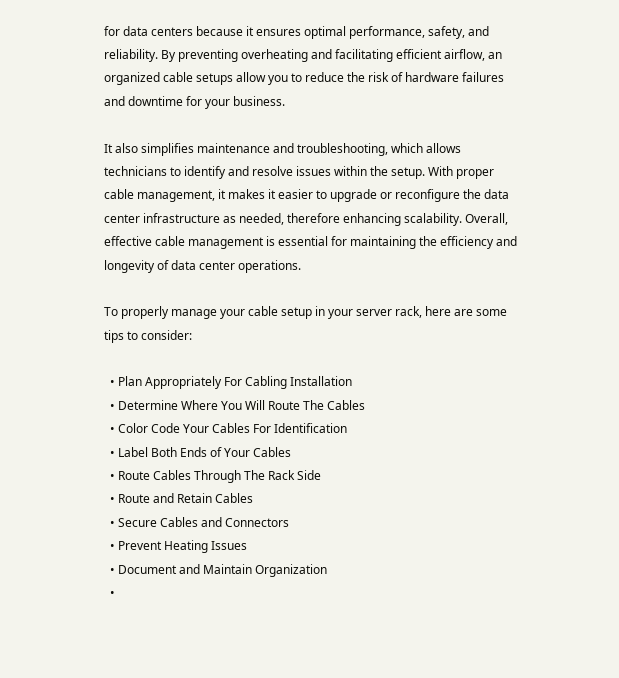for data centers because it ensures optimal performance, safety, and reliability. By preventing overheating and facilitating efficient airflow, an organized cable setups allow you to reduce the risk of hardware failures and downtime for your business.

It also simplifies maintenance and troubleshooting, which allows technicians to identify and resolve issues within the setup. With proper cable management, it makes it easier to upgrade or reconfigure the data center infrastructure as needed, therefore enhancing scalability. Overall, effective cable management is essential for maintaining the efficiency and longevity of data center operations.

To properly manage your cable setup in your server rack, here are some tips to consider:

  • Plan Appropriately For Cabling Installation
  • Determine Where You Will Route The Cables
  • Color Code Your Cables For Identification
  • Label Both Ends of Your Cables
  • Route Cables Through The Rack Side
  • Route and Retain Cables
  • Secure Cables and Connectors
  • Prevent Heating Issues
  • Document and Maintain Organization
  •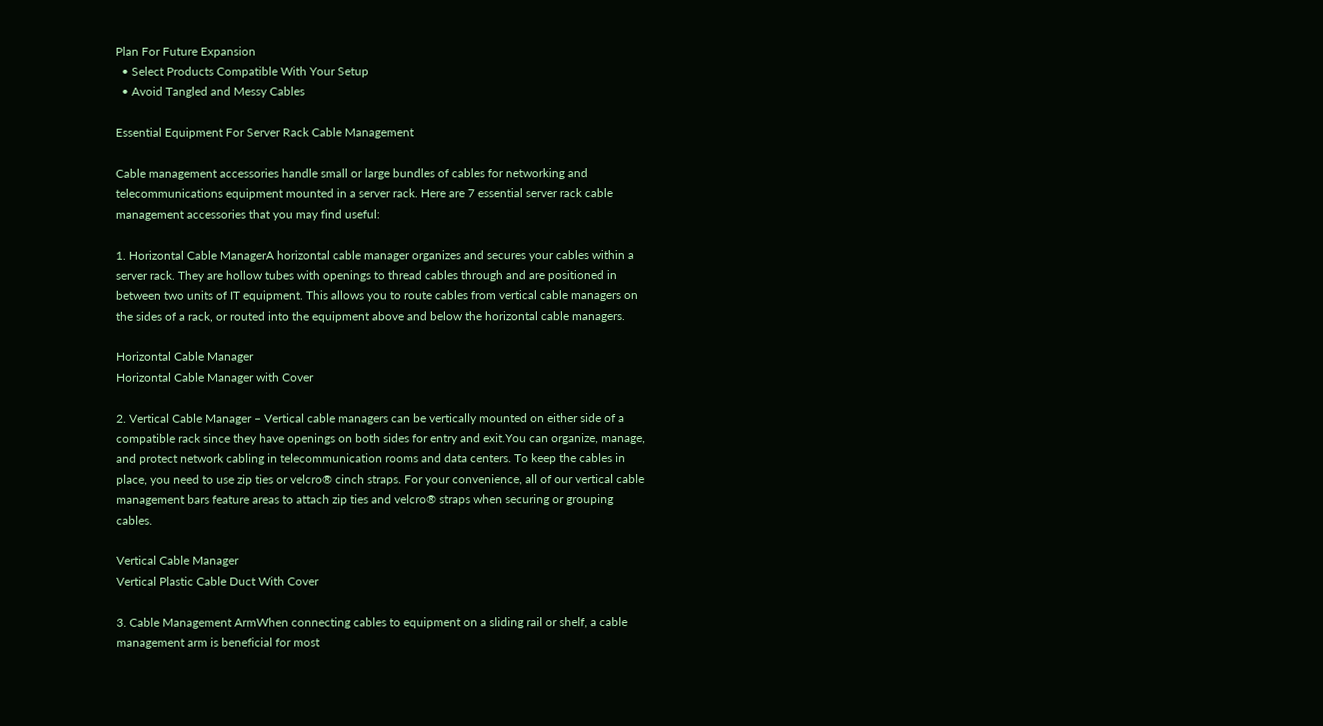Plan For Future Expansion
  • Select Products Compatible With Your Setup
  • Avoid Tangled and Messy Cables

Essential Equipment For Server Rack Cable Management

Cable management accessories handle small or large bundles of cables for networking and telecommunications equipment mounted in a server rack. Here are 7 essential server rack cable management accessories that you may find useful:

1. Horizontal Cable ManagerA horizontal cable manager organizes and secures your cables within a server rack. They are hollow tubes with openings to thread cables through and are positioned in between two units of IT equipment. This allows you to route cables from vertical cable managers on the sides of a rack, or routed into the equipment above and below the horizontal cable managers.

Horizontal Cable Manager
Horizontal Cable Manager with Cover

2. Vertical Cable Manager – Vertical cable managers can be vertically mounted on either side of a compatible rack since they have openings on both sides for entry and exit.You can organize, manage, and protect network cabling in telecommunication rooms and data centers. To keep the cables in place, you need to use zip ties or velcro® cinch straps. For your convenience, all of our vertical cable management bars feature areas to attach zip ties and velcro® straps when securing or grouping cables.

Vertical Cable Manager
Vertical Plastic Cable Duct With Cover

3. Cable Management ArmWhen connecting cables to equipment on a sliding rail or shelf, a cable management arm is beneficial for most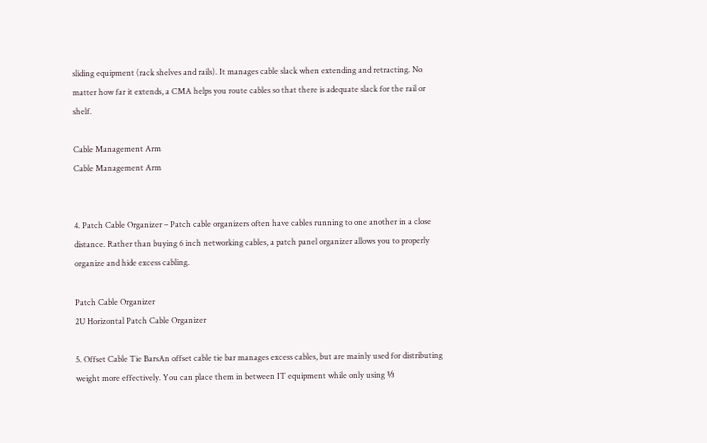sliding equipment (rack shelves and rails). It manages cable slack when extending and retracting. No matter how far it extends, a CMA helps you route cables so that there is adequate slack for the rail or shelf.

Cable Management Arm
Cable Management Arm


4. Patch Cable Organizer – Patch cable organizers often have cables running to one another in a close distance. Rather than buying 6 inch networking cables, a patch panel organizer allows you to properly organize and hide excess cabling.

Patch Cable Organizer
2U Horizontal Patch Cable Organizer

5. Offset Cable Tie BarsAn offset cable tie bar manages excess cables, but are mainly used for distributing weight more effectively. You can place them in between IT equipment while only using ⅓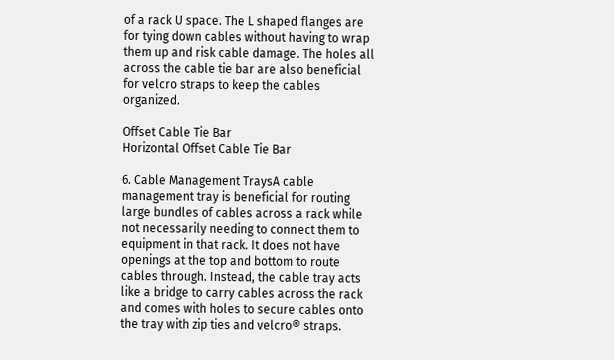of a rack U space. The L shaped flanges are for tying down cables without having to wrap them up and risk cable damage. The holes all across the cable tie bar are also beneficial for velcro straps to keep the cables organized.

Offset Cable Tie Bar
Horizontal Offset Cable Tie Bar

6. Cable Management TraysA cable management tray is beneficial for routing large bundles of cables across a rack while not necessarily needing to connect them to equipment in that rack. It does not have openings at the top and bottom to route cables through. Instead, the cable tray acts like a bridge to carry cables across the rack and comes with holes to secure cables onto the tray with zip ties and velcro® straps.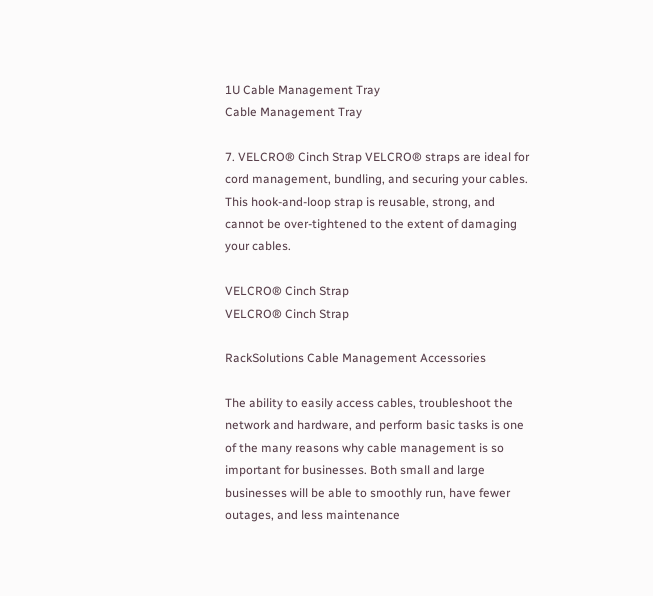1U Cable Management Tray
Cable Management Tray

7. VELCRO® Cinch Strap VELCRO® straps are ideal for cord management, bundling, and securing your cables. This hook-and-loop strap is reusable, strong, and cannot be over-tightened to the extent of damaging your cables.

VELCRO® Cinch Strap
VELCRO® Cinch Strap

RackSolutions Cable Management Accessories

The ability to easily access cables, troubleshoot the network and hardware, and perform basic tasks is one of the many reasons why cable management is so important for businesses. Both small and large businesses will be able to smoothly run, have fewer outages, and less maintenance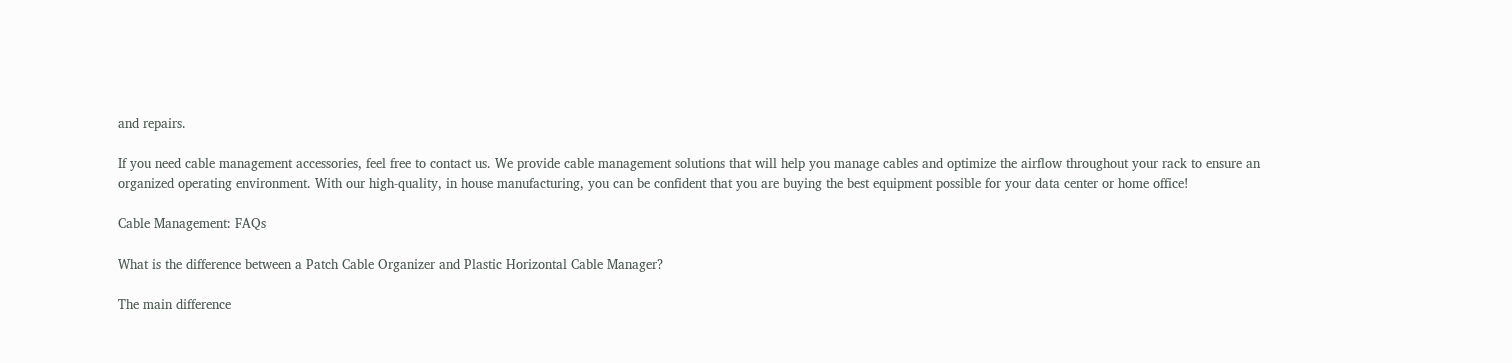and repairs.

If you need cable management accessories, feel free to contact us. We provide cable management solutions that will help you manage cables and optimize the airflow throughout your rack to ensure an organized operating environment. With our high-quality, in house manufacturing, you can be confident that you are buying the best equipment possible for your data center or home office!

Cable Management: FAQs

What is the difference between a Patch Cable Organizer and Plastic Horizontal Cable Manager?

The main difference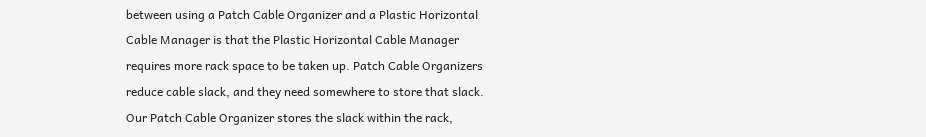between using a Patch Cable Organizer and a Plastic Horizontal Cable Manager is that the Plastic Horizontal Cable Manager requires more rack space to be taken up. Patch Cable Organizers reduce cable slack, and they need somewhere to store that slack. Our Patch Cable Organizer stores the slack within the rack,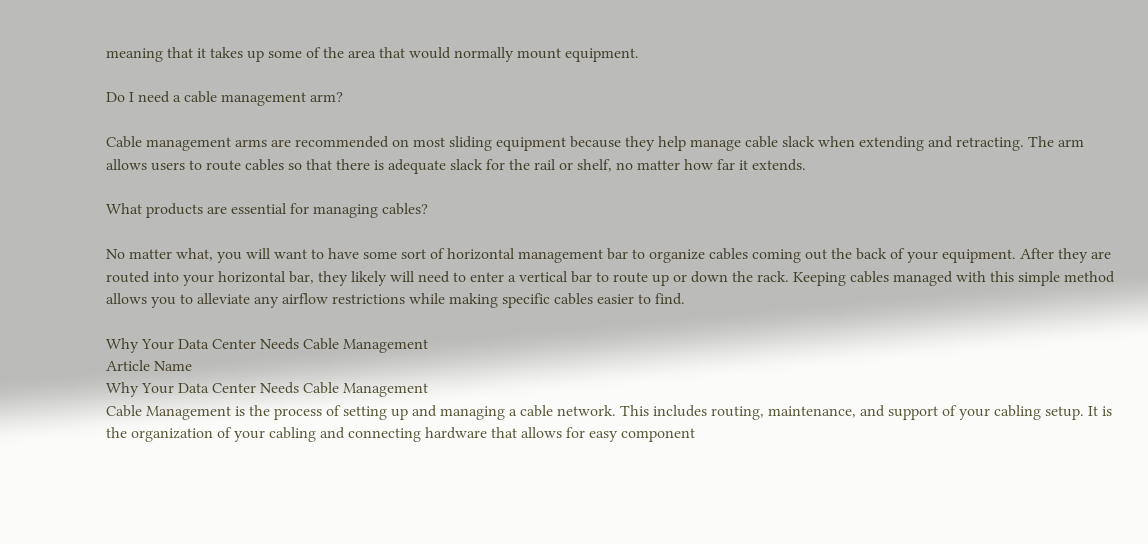meaning that it takes up some of the area that would normally mount equipment.

Do I need a cable management arm?

Cable management arms are recommended on most sliding equipment because they help manage cable slack when extending and retracting. The arm allows users to route cables so that there is adequate slack for the rail or shelf, no matter how far it extends.

What products are essential for managing cables?

No matter what, you will want to have some sort of horizontal management bar to organize cables coming out the back of your equipment. After they are routed into your horizontal bar, they likely will need to enter a vertical bar to route up or down the rack. Keeping cables managed with this simple method allows you to alleviate any airflow restrictions while making specific cables easier to find.

Why Your Data Center Needs Cable Management
Article Name
Why Your Data Center Needs Cable Management
Cable Management is the process of setting up and managing a cable network. This includes routing, maintenance, and support of your cabling setup. It is the organization of your cabling and connecting hardware that allows for easy component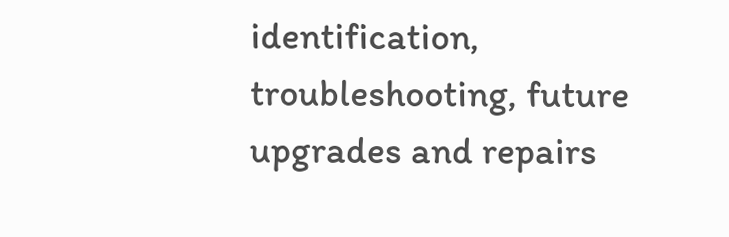identification, troubleshooting, future upgrades and repairs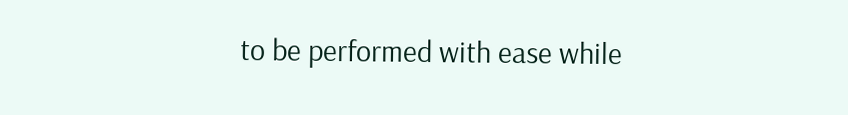to be performed with ease while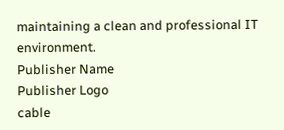maintaining a clean and professional IT environment.
Publisher Name
Publisher Logo
cable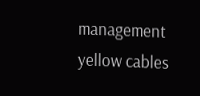management yellow cables